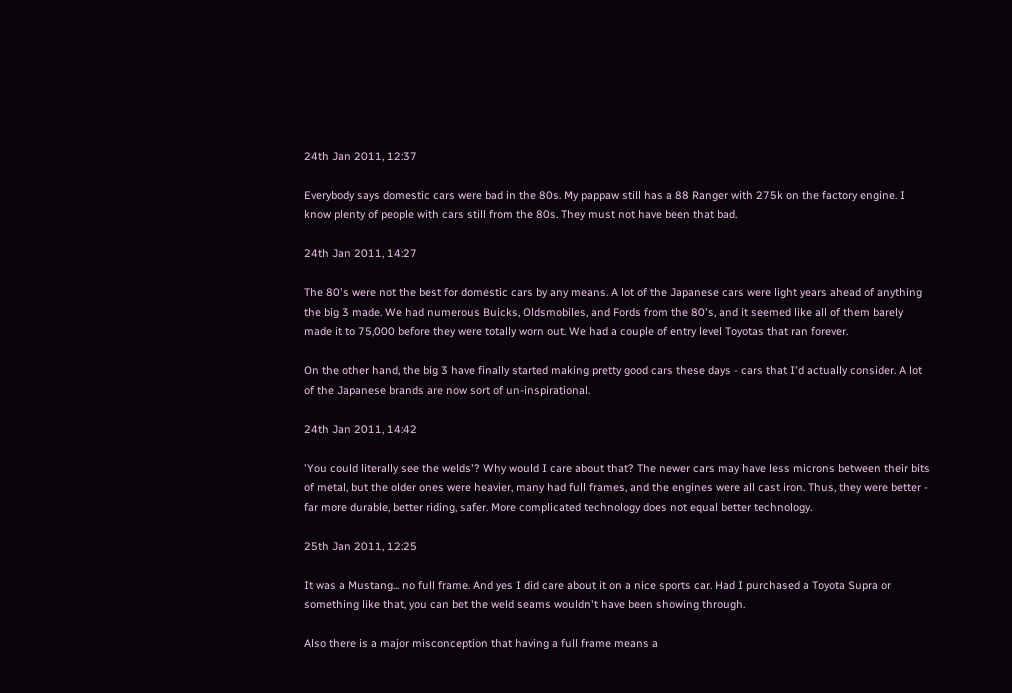24th Jan 2011, 12:37

Everybody says domestic cars were bad in the 80s. My pappaw still has a 88 Ranger with 275k on the factory engine. I know plenty of people with cars still from the 80s. They must not have been that bad.

24th Jan 2011, 14:27

The 80's were not the best for domestic cars by any means. A lot of the Japanese cars were light years ahead of anything the big 3 made. We had numerous Buicks, Oldsmobiles, and Fords from the 80's, and it seemed like all of them barely made it to 75,000 before they were totally worn out. We had a couple of entry level Toyotas that ran forever.

On the other hand, the big 3 have finally started making pretty good cars these days - cars that I'd actually consider. A lot of the Japanese brands are now sort of un-inspirational.

24th Jan 2011, 14:42

'You could literally see the welds'? Why would I care about that? The newer cars may have less microns between their bits of metal, but the older ones were heavier, many had full frames, and the engines were all cast iron. Thus, they were better - far more durable, better riding, safer. More complicated technology does not equal better technology.

25th Jan 2011, 12:25

It was a Mustang... no full frame. And yes I did care about it on a nice sports car. Had I purchased a Toyota Supra or something like that, you can bet the weld seams wouldn't have been showing through.

Also there is a major misconception that having a full frame means a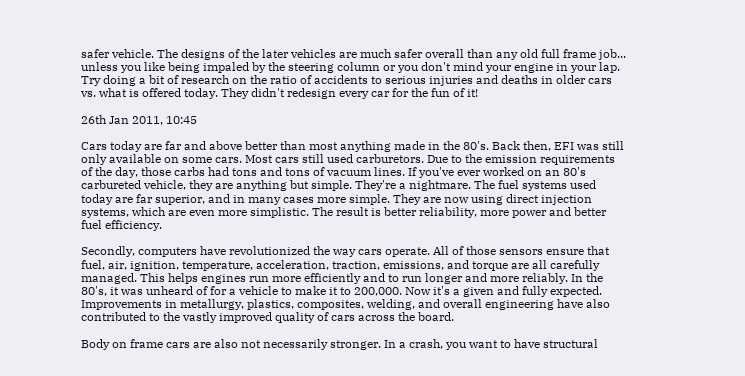safer vehicle. The designs of the later vehicles are much safer overall than any old full frame job... unless you like being impaled by the steering column or you don't mind your engine in your lap. Try doing a bit of research on the ratio of accidents to serious injuries and deaths in older cars vs. what is offered today. They didn't redesign every car for the fun of it!

26th Jan 2011, 10:45

Cars today are far and above better than most anything made in the 80's. Back then, EFI was still only available on some cars. Most cars still used carburetors. Due to the emission requirements of the day, those carbs had tons and tons of vacuum lines. If you've ever worked on an 80's carbureted vehicle, they are anything but simple. They're a nightmare. The fuel systems used today are far superior, and in many cases more simple. They are now using direct injection systems, which are even more simplistic. The result is better reliability, more power and better fuel efficiency.

Secondly, computers have revolutionized the way cars operate. All of those sensors ensure that fuel, air, ignition, temperature, acceleration, traction, emissions, and torque are all carefully managed. This helps engines run more efficiently and to run longer and more reliably. In the 80's, it was unheard of for a vehicle to make it to 200,000. Now it's a given and fully expected. Improvements in metallurgy, plastics, composites, welding, and overall engineering have also contributed to the vastly improved quality of cars across the board.

Body on frame cars are also not necessarily stronger. In a crash, you want to have structural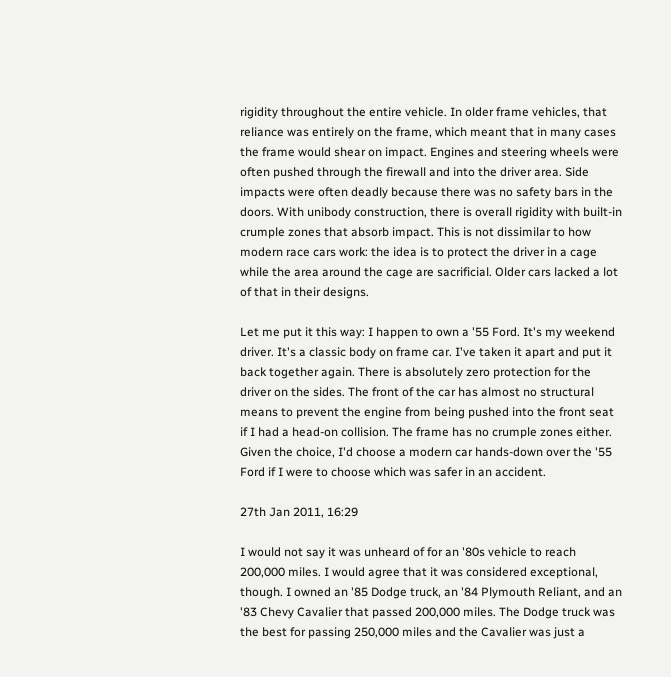rigidity throughout the entire vehicle. In older frame vehicles, that reliance was entirely on the frame, which meant that in many cases the frame would shear on impact. Engines and steering wheels were often pushed through the firewall and into the driver area. Side impacts were often deadly because there was no safety bars in the doors. With unibody construction, there is overall rigidity with built-in crumple zones that absorb impact. This is not dissimilar to how modern race cars work: the idea is to protect the driver in a cage while the area around the cage are sacrificial. Older cars lacked a lot of that in their designs.

Let me put it this way: I happen to own a '55 Ford. It's my weekend driver. It's a classic body on frame car. I've taken it apart and put it back together again. There is absolutely zero protection for the driver on the sides. The front of the car has almost no structural means to prevent the engine from being pushed into the front seat if I had a head-on collision. The frame has no crumple zones either. Given the choice, I'd choose a modern car hands-down over the '55 Ford if I were to choose which was safer in an accident.

27th Jan 2011, 16:29

I would not say it was unheard of for an '80s vehicle to reach 200,000 miles. I would agree that it was considered exceptional, though. I owned an '85 Dodge truck, an '84 Plymouth Reliant, and an '83 Chevy Cavalier that passed 200,000 miles. The Dodge truck was the best for passing 250,000 miles and the Cavalier was just a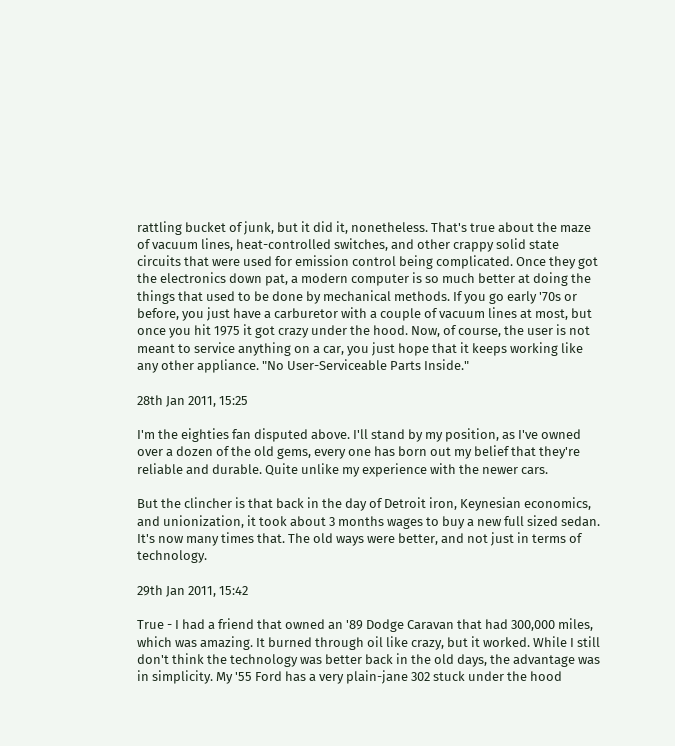rattling bucket of junk, but it did it, nonetheless. That's true about the maze of vacuum lines, heat-controlled switches, and other crappy solid state circuits that were used for emission control being complicated. Once they got the electronics down pat, a modern computer is so much better at doing the things that used to be done by mechanical methods. If you go early '70s or before, you just have a carburetor with a couple of vacuum lines at most, but once you hit 1975 it got crazy under the hood. Now, of course, the user is not meant to service anything on a car, you just hope that it keeps working like any other appliance. "No User-Serviceable Parts Inside."

28th Jan 2011, 15:25

I'm the eighties fan disputed above. I'll stand by my position, as I've owned over a dozen of the old gems, every one has born out my belief that they're reliable and durable. Quite unlike my experience with the newer cars.

But the clincher is that back in the day of Detroit iron, Keynesian economics, and unionization, it took about 3 months wages to buy a new full sized sedan. It's now many times that. The old ways were better, and not just in terms of technology.

29th Jan 2011, 15:42

True - I had a friend that owned an '89 Dodge Caravan that had 300,000 miles, which was amazing. It burned through oil like crazy, but it worked. While I still don't think the technology was better back in the old days, the advantage was in simplicity. My '55 Ford has a very plain-jane 302 stuck under the hood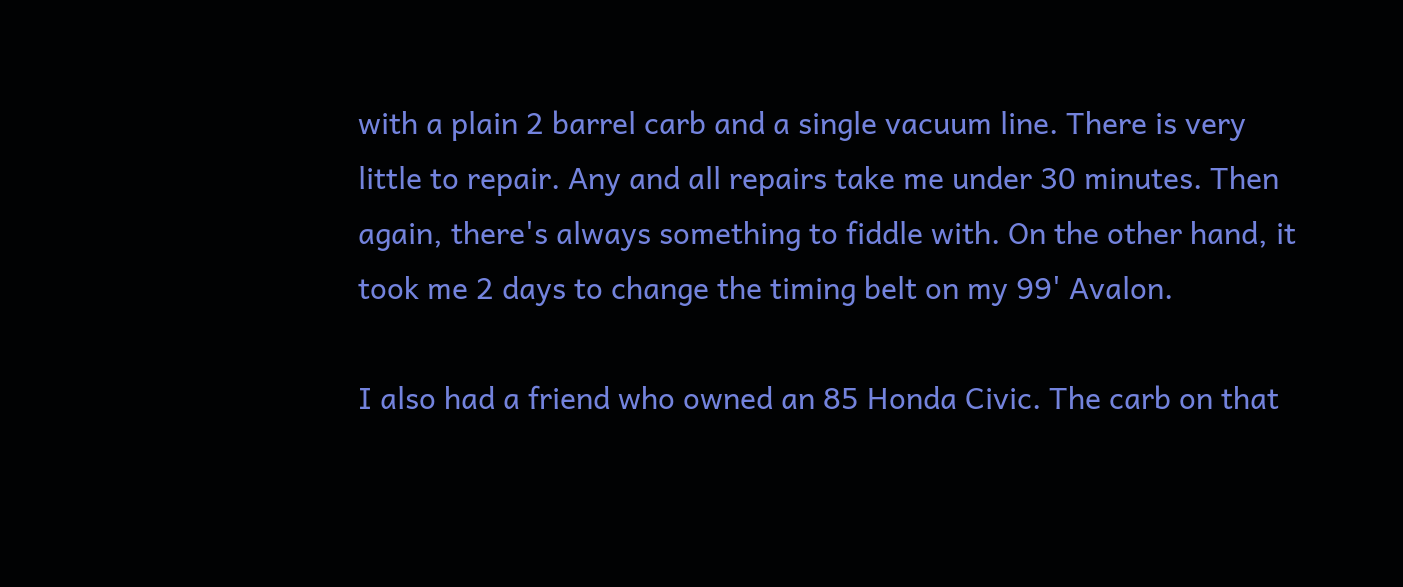with a plain 2 barrel carb and a single vacuum line. There is very little to repair. Any and all repairs take me under 30 minutes. Then again, there's always something to fiddle with. On the other hand, it took me 2 days to change the timing belt on my 99' Avalon.

I also had a friend who owned an 85 Honda Civic. The carb on that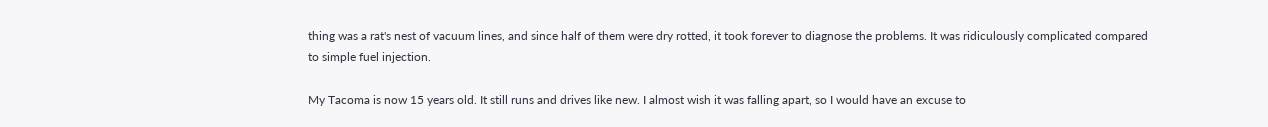thing was a rat's nest of vacuum lines, and since half of them were dry rotted, it took forever to diagnose the problems. It was ridiculously complicated compared to simple fuel injection.

My Tacoma is now 15 years old. It still runs and drives like new. I almost wish it was falling apart, so I would have an excuse to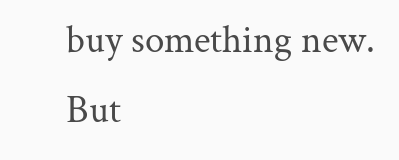buy something new. But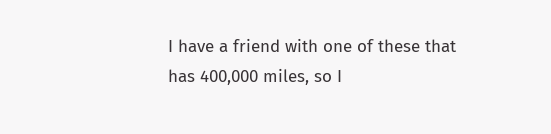I have a friend with one of these that has 400,000 miles, so I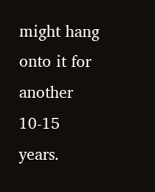might hang onto it for another 10-15 years.